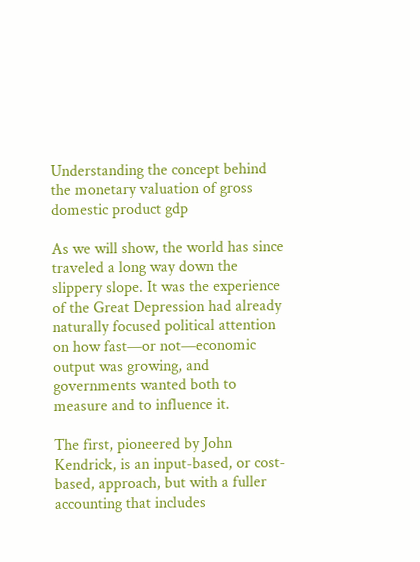Understanding the concept behind the monetary valuation of gross domestic product gdp

As we will show, the world has since traveled a long way down the slippery slope. It was the experience of the Great Depression had already naturally focused political attention on how fast—or not—economic output was growing, and governments wanted both to measure and to influence it.

The first, pioneered by John Kendrick, is an input-based, or cost-based, approach, but with a fuller accounting that includes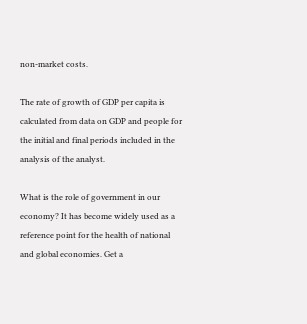non-market costs.

The rate of growth of GDP per capita is calculated from data on GDP and people for the initial and final periods included in the analysis of the analyst.

What is the role of government in our economy? It has become widely used as a reference point for the health of national and global economies. Get a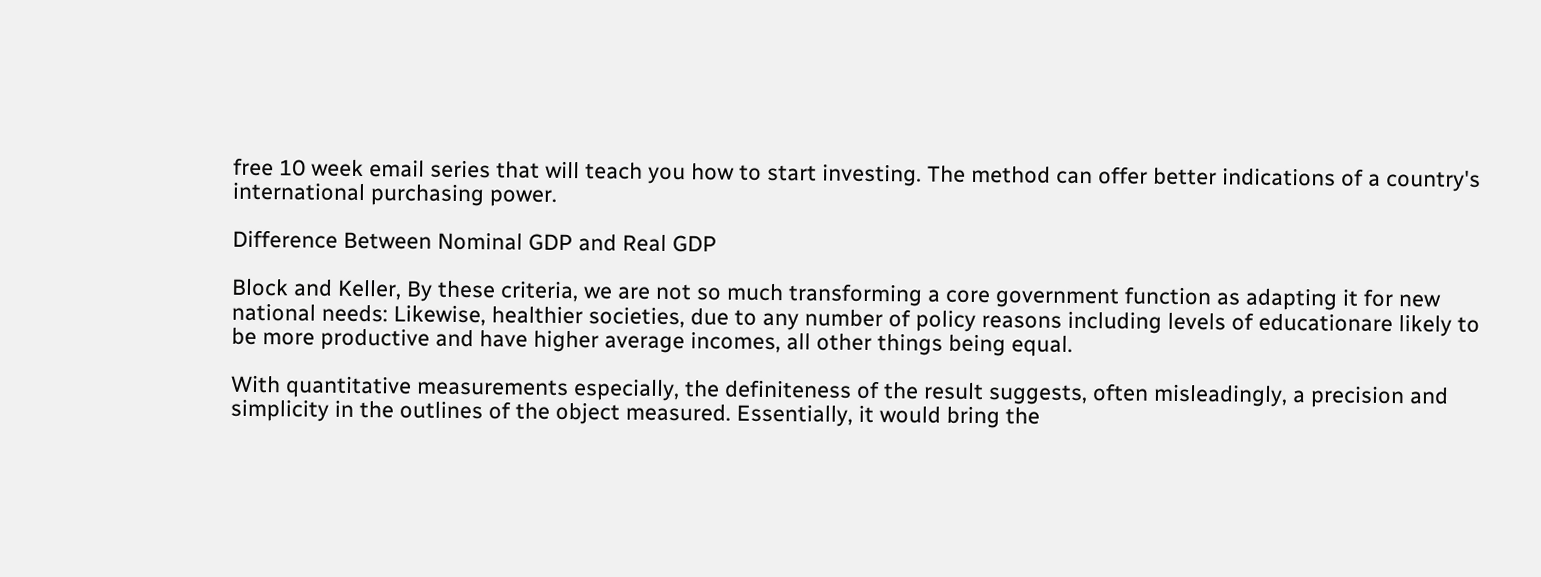free 10 week email series that will teach you how to start investing. The method can offer better indications of a country's international purchasing power.

Difference Between Nominal GDP and Real GDP

Block and Keller, By these criteria, we are not so much transforming a core government function as adapting it for new national needs: Likewise, healthier societies, due to any number of policy reasons including levels of educationare likely to be more productive and have higher average incomes, all other things being equal.

With quantitative measurements especially, the definiteness of the result suggests, often misleadingly, a precision and simplicity in the outlines of the object measured. Essentially, it would bring the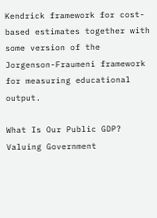Kendrick framework for cost-based estimates together with some version of the Jorgenson-Fraumeni framework for measuring educational output.

What Is Our Public GDP? Valuing Government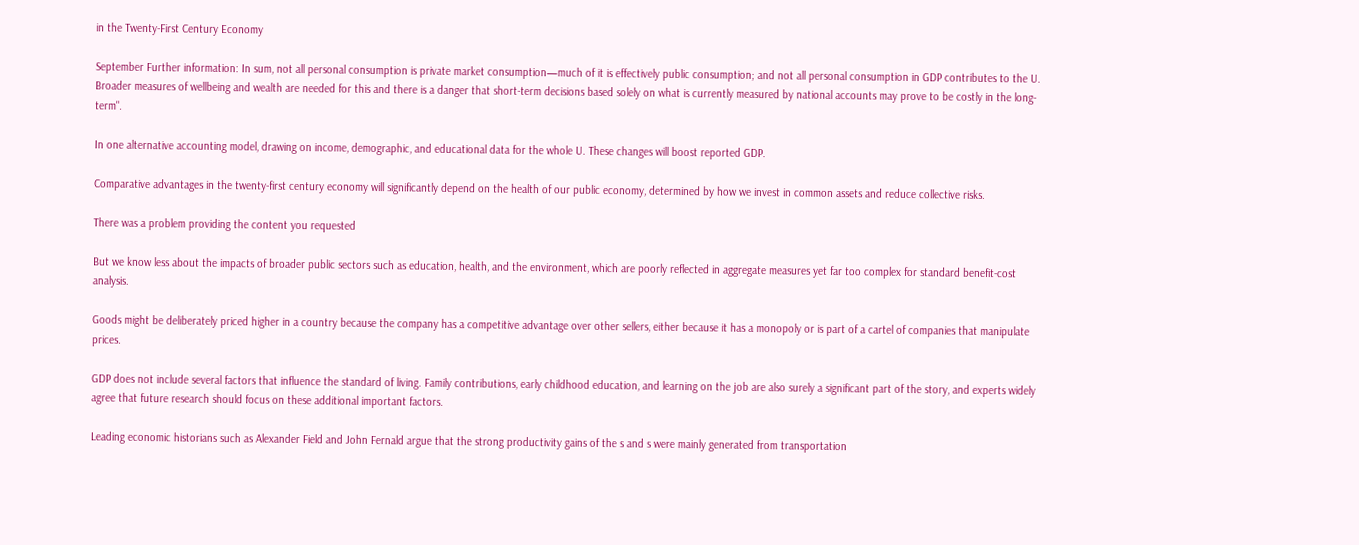in the Twenty-First Century Economy

September Further information: In sum, not all personal consumption is private market consumption—much of it is effectively public consumption; and not all personal consumption in GDP contributes to the U. Broader measures of wellbeing and wealth are needed for this and there is a danger that short-term decisions based solely on what is currently measured by national accounts may prove to be costly in the long-term".

In one alternative accounting model, drawing on income, demographic, and educational data for the whole U. These changes will boost reported GDP.

Comparative advantages in the twenty-first century economy will significantly depend on the health of our public economy, determined by how we invest in common assets and reduce collective risks.

There was a problem providing the content you requested

But we know less about the impacts of broader public sectors such as education, health, and the environment, which are poorly reflected in aggregate measures yet far too complex for standard benefit-cost analysis.

Goods might be deliberately priced higher in a country because the company has a competitive advantage over other sellers, either because it has a monopoly or is part of a cartel of companies that manipulate prices.

GDP does not include several factors that influence the standard of living. Family contributions, early childhood education, and learning on the job are also surely a significant part of the story, and experts widely agree that future research should focus on these additional important factors.

Leading economic historians such as Alexander Field and John Fernald argue that the strong productivity gains of the s and s were mainly generated from transportation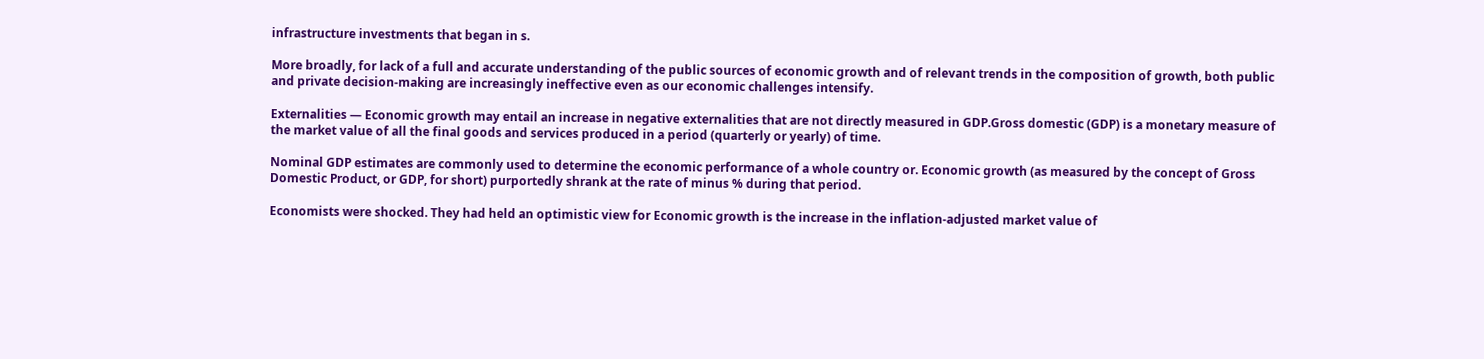infrastructure investments that began in s.

More broadly, for lack of a full and accurate understanding of the public sources of economic growth and of relevant trends in the composition of growth, both public and private decision-making are increasingly ineffective even as our economic challenges intensify.

Externalities — Economic growth may entail an increase in negative externalities that are not directly measured in GDP.Gross domestic (GDP) is a monetary measure of the market value of all the final goods and services produced in a period (quarterly or yearly) of time.

Nominal GDP estimates are commonly used to determine the economic performance of a whole country or. Economic growth (as measured by the concept of Gross Domestic Product, or GDP, for short) purportedly shrank at the rate of minus % during that period.

Economists were shocked. They had held an optimistic view for Economic growth is the increase in the inflation-adjusted market value of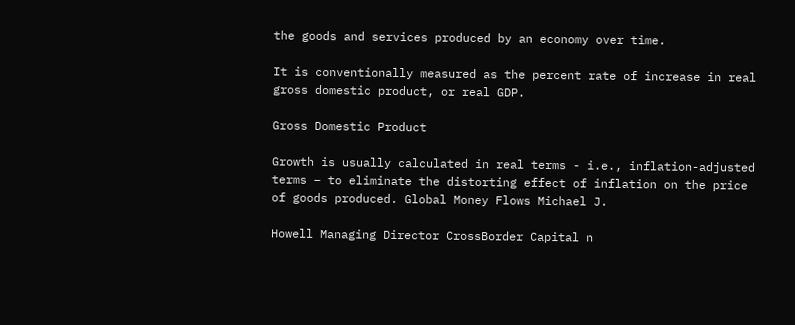the goods and services produced by an economy over time.

It is conventionally measured as the percent rate of increase in real gross domestic product, or real GDP.

Gross Domestic Product

Growth is usually calculated in real terms - i.e., inflation-adjusted terms – to eliminate the distorting effect of inflation on the price of goods produced. Global Money Flows Michael J.

Howell Managing Director CrossBorder Capital n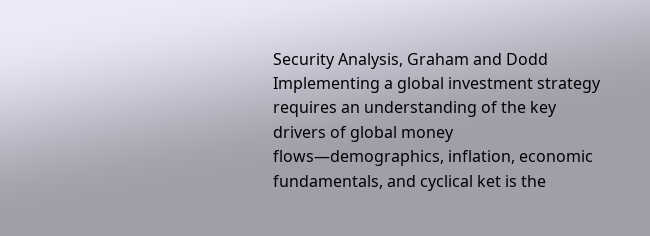Security Analysis, Graham and Dodd Implementing a global investment strategy requires an understanding of the key drivers of global money flows—demographics, inflation, economic fundamentals, and cyclical ket is the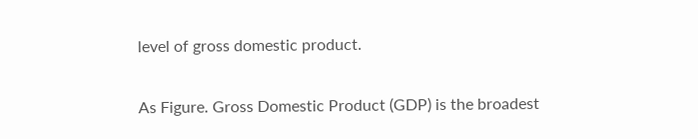level of gross domestic product.

As Figure. Gross Domestic Product (GDP) is the broadest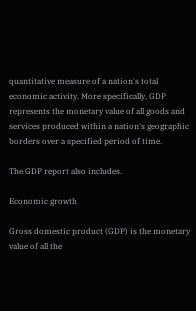quantitative measure of a nation's total economic activity. More specifically, GDP represents the monetary value of all goods and services produced within a nation's geographic borders over a specified period of time.

The GDP report also includes.

Economic growth

Gross domestic product (GDP) is the monetary value of all the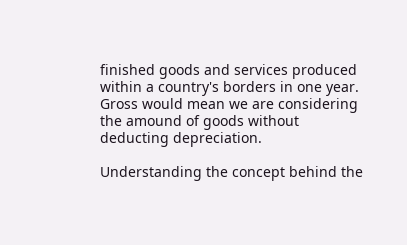finished goods and services produced within a country's borders in one year. Gross would mean we are considering the amound of goods without deducting depreciation.

Understanding the concept behind the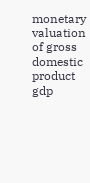monetary valuation of gross domestic product gdp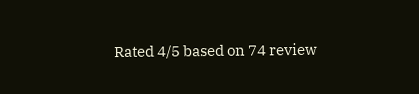Rated 4/5 based on 74 review